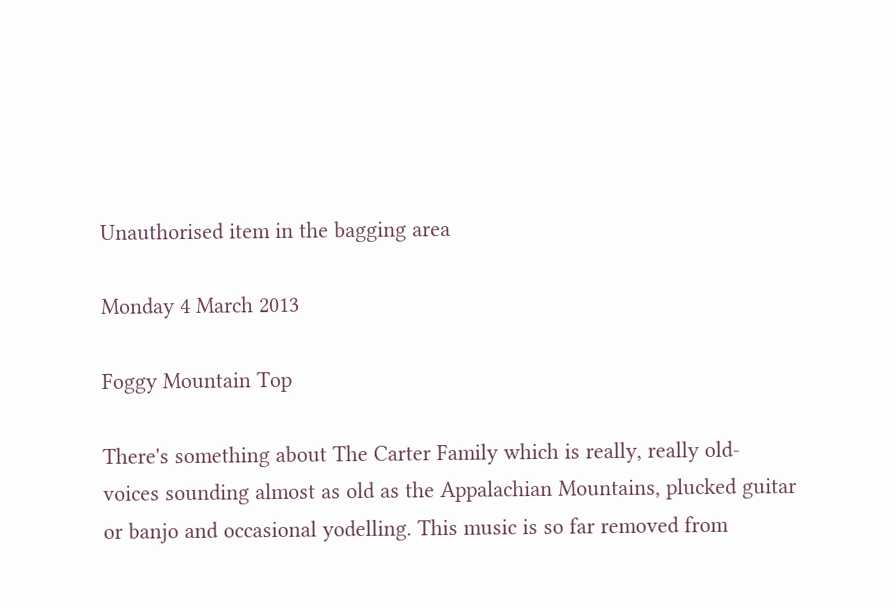Unauthorised item in the bagging area

Monday 4 March 2013

Foggy Mountain Top

There's something about The Carter Family which is really, really old- voices sounding almost as old as the Appalachian Mountains, plucked guitar or banjo and occasional yodelling. This music is so far removed from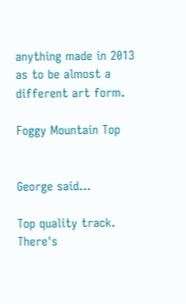anything made in 2013 as to be almost a different art form.

Foggy Mountain Top


George said...

Top quality track. There's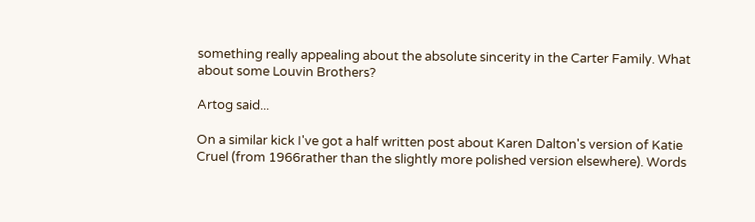something really appealing about the absolute sincerity in the Carter Family. What about some Louvin Brothers?

Artog said...

On a similar kick I've got a half written post about Karen Dalton's version of Katie Cruel (from 1966rather than the slightly more polished version elsewhere). Words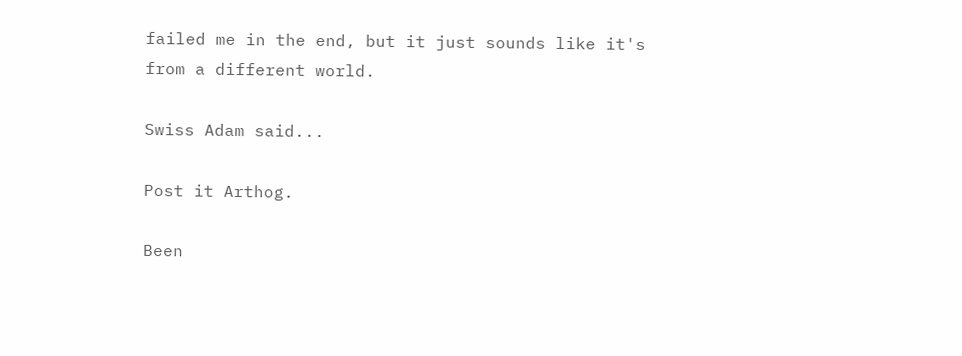failed me in the end, but it just sounds like it's from a different world.

Swiss Adam said...

Post it Arthog.

Been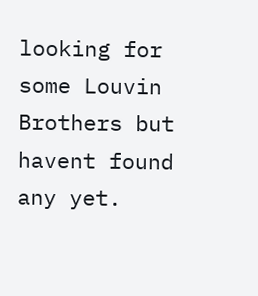looking for some Louvin Brothers but havent found any yet.